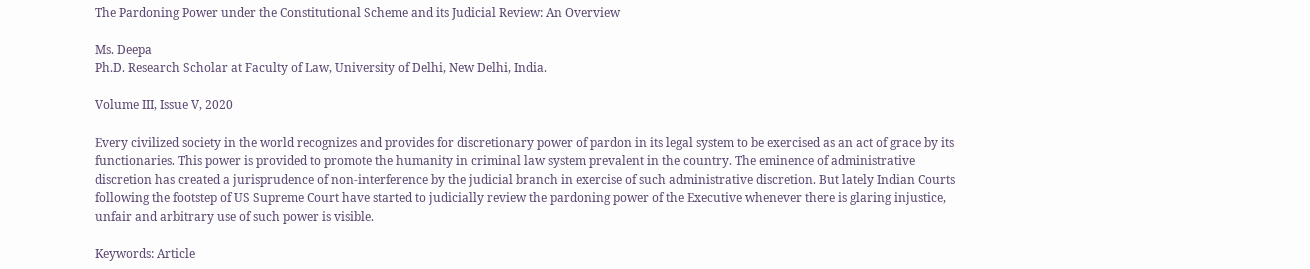The Pardoning Power under the Constitutional Scheme and its Judicial Review: An Overview

Ms. Deepa
Ph.D. Research Scholar at Faculty of Law, University of Delhi, New Delhi, India.

Volume III, Issue V, 2020

Every civilized society in the world recognizes and provides for discretionary power of pardon in its legal system to be exercised as an act of grace by its functionaries. This power is provided to promote the humanity in criminal law system prevalent in the country. The eminence of administrative discretion has created a jurisprudence of non-interference by the judicial branch in exercise of such administrative discretion. But lately Indian Courts following the footstep of US Supreme Court have started to judicially review the pardoning power of the Executive whenever there is glaring injustice, unfair and arbitrary use of such power is visible.

Keywords: Article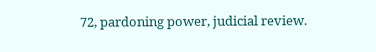72, pardoning power, judicial review.